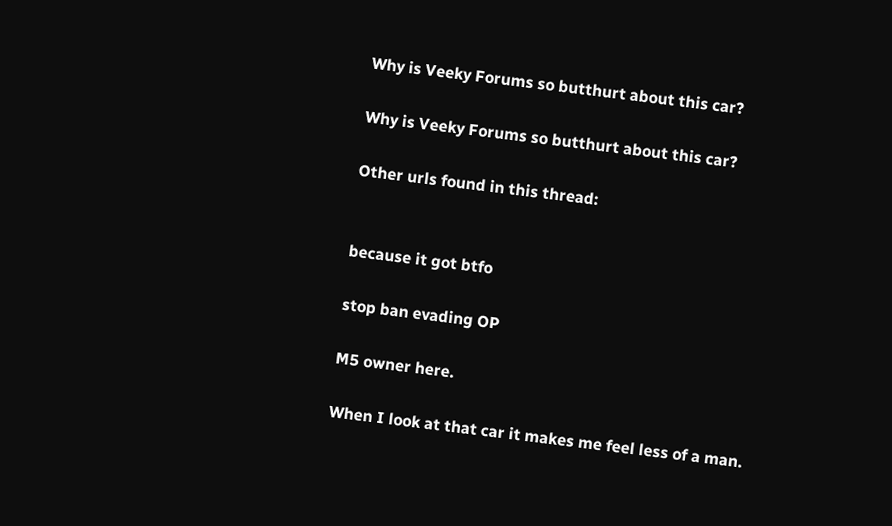Why is Veeky Forums so butthurt about this car?

Why is Veeky Forums so butthurt about this car?

Other urls found in this thread:


because it got btfo

stop ban evading OP

M5 owner here.

When I look at that car it makes me feel less of a man.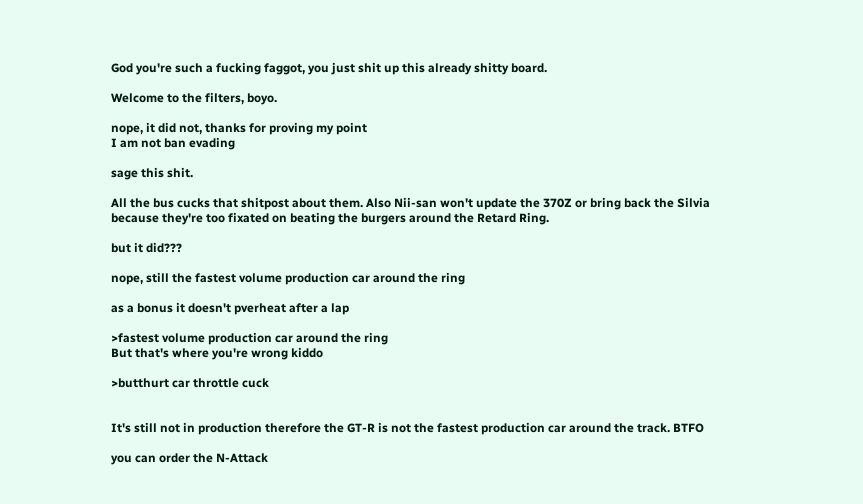God you're such a fucking faggot, you just shit up this already shitty board.

Welcome to the filters, boyo.

nope, it did not, thanks for proving my point
I am not ban evading

sage this shit.

All the bus cucks that shitpost about them. Also Nii-san won't update the 370Z or bring back the Silvia because they're too fixated on beating the burgers around the Retard Ring.

but it did???

nope, still the fastest volume production car around the ring

as a bonus it doesn't pverheat after a lap

>fastest volume production car around the ring
But that's where you're wrong kiddo

>butthurt car throttle cuck


It's still not in production therefore the GT-R is not the fastest production car around the track. BTFO

you can order the N-Attack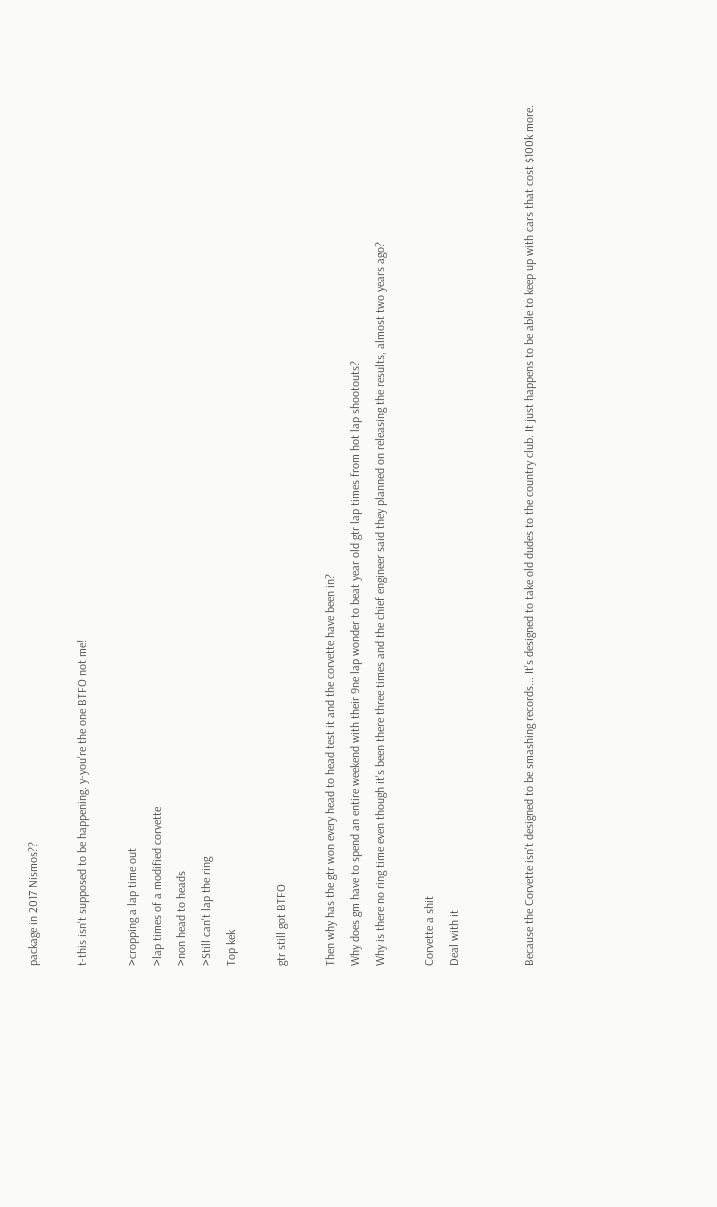package in 2017 Nismos??

t-this isn't supposed to be happening. y-you're the one BTFO not me!

>cropping a lap time out
>lap times of a modified corvette
>non head to heads
>Still can't lap the ring
Top kek

gtr still got BTFO

Then why has the gtr won every head to head test it and the corvette have been in?
Why does gm have to spend an entire weekend with their 9ne lap wonder to beat year old gtr lap times from hot lap shootouts?
Why is there no ring time even though it's been there three times and the chief engineer said they planned on releasing the results, almost two years ago?

Corvette a shit
Deal with it


Because the Corvette isn't designed to be smashing records... It's designed to take old dudes to the country club. It just happens to be able to keep up with cars that cost $100k more.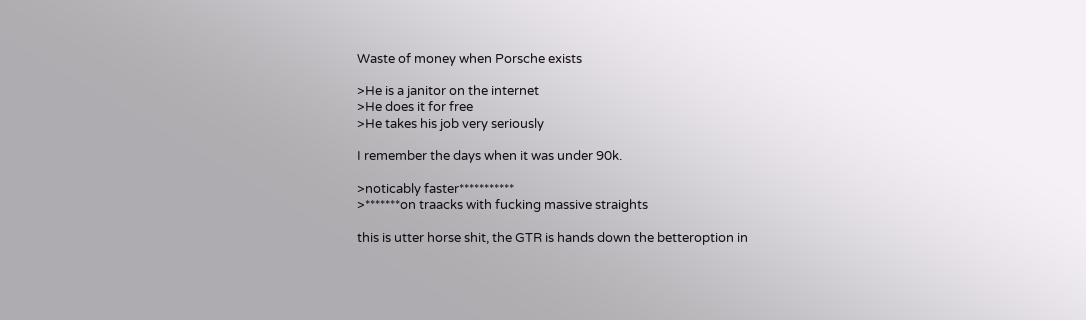Waste of money when Porsche exists

>He is a janitor on the internet
>He does it for free
>He takes his job very seriously

I remember the days when it was under 90k.

>noticably faster***********
>*******on traacks with fucking massive straights

this is utter horse shit, the GTR is hands down the betteroption in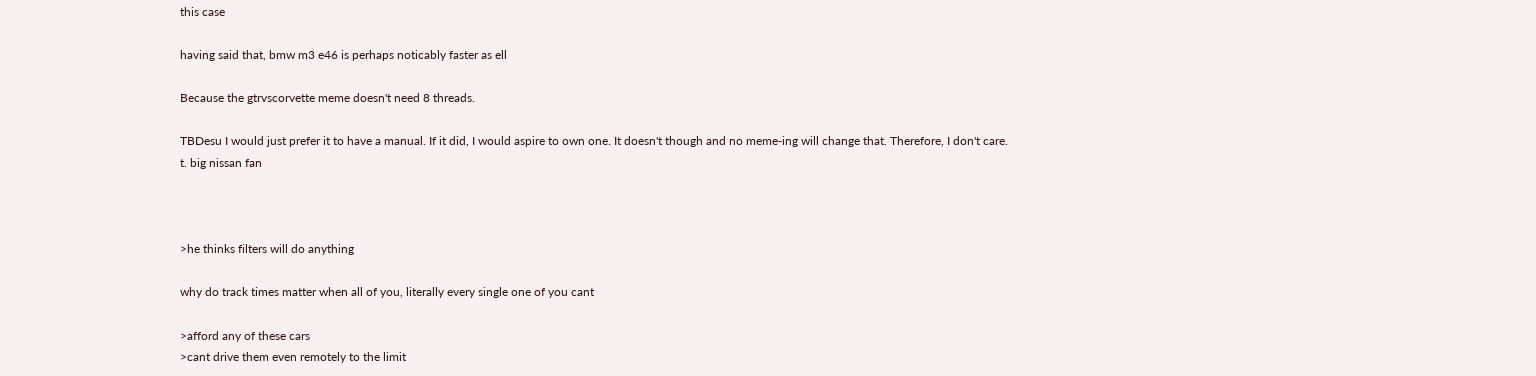this case

having said that, bmw m3 e46 is perhaps noticably faster as ell

Because the gtrvscorvette meme doesn't need 8 threads.

TBDesu I would just prefer it to have a manual. If it did, I would aspire to own one. It doesn't though and no meme-ing will change that. Therefore, I don't care.
t. big nissan fan



>he thinks filters will do anything

why do track times matter when all of you, literally every single one of you cant

>afford any of these cars
>cant drive them even remotely to the limit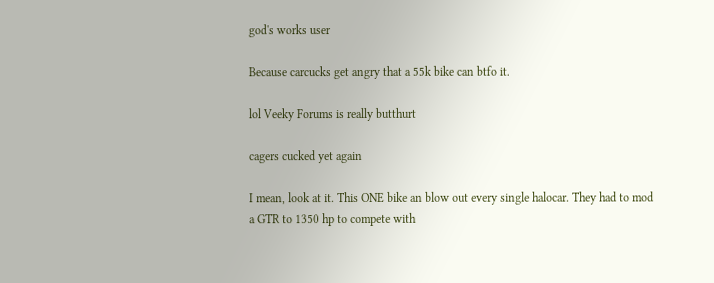god's works user

Because carcucks get angry that a 55k bike can btfo it.

lol Veeky Forums is really butthurt

cagers cucked yet again

I mean, look at it. This ONE bike an blow out every single halocar. They had to mod a GTR to 1350 hp to compete with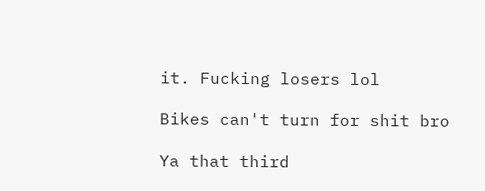it. Fucking losers lol

Bikes can't turn for shit bro

Ya that third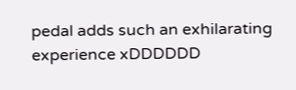pedal adds such an exhilarating experience xDDDDDD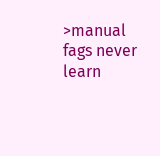>manual fags never learn